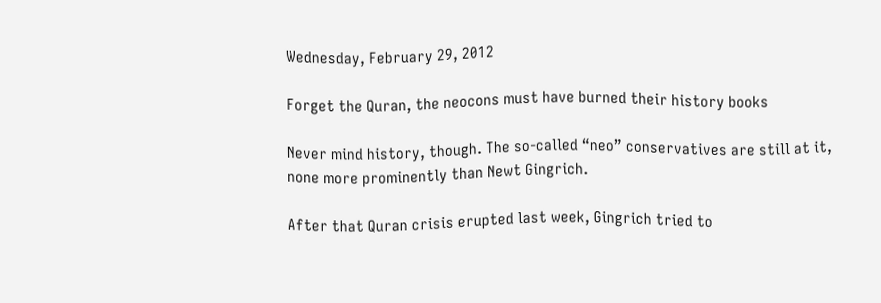Wednesday, February 29, 2012

Forget the Quran, the neocons must have burned their history books

Never mind history, though. The so-called “neo” conservatives are still at it, none more prominently than Newt Gingrich.

After that Quran crisis erupted last week, Gingrich tried to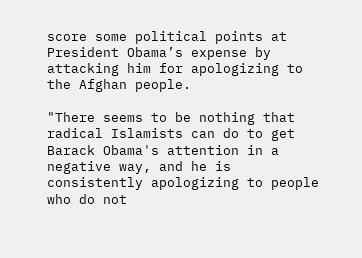score some political points at President Obama’s expense by attacking him for apologizing to the Afghan people.

"There seems to be nothing that radical Islamists can do to get Barack Obama's attention in a negative way, and he is consistently apologizing to people who do not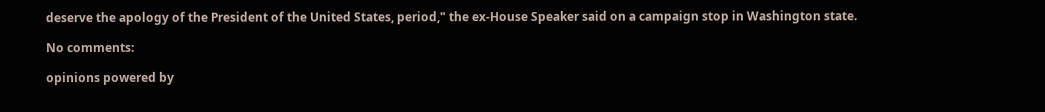deserve the apology of the President of the United States, period," the ex-House Speaker said on a campaign stop in Washington state.

No comments:

opinions powered by